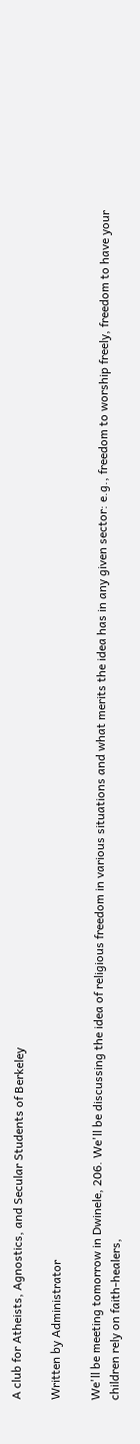A club for Atheists, Agnostics, and Secular Students of Berkeley

Written by Administrator

We'll be meeting tomorrow in Dwinele, 206. We'll be discussing the idea of religious freedom in various situations and what merits the idea has in any given sector: e.g., freedom to worship freely, freedom to have your children rely on faith-healers,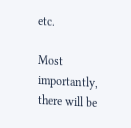etc.

Most importantly, there will be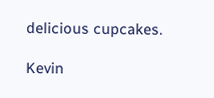delicious cupcakes.

Kevin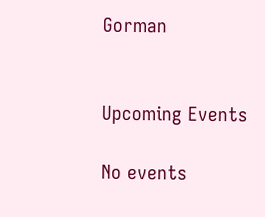Gorman


Upcoming Events

No events